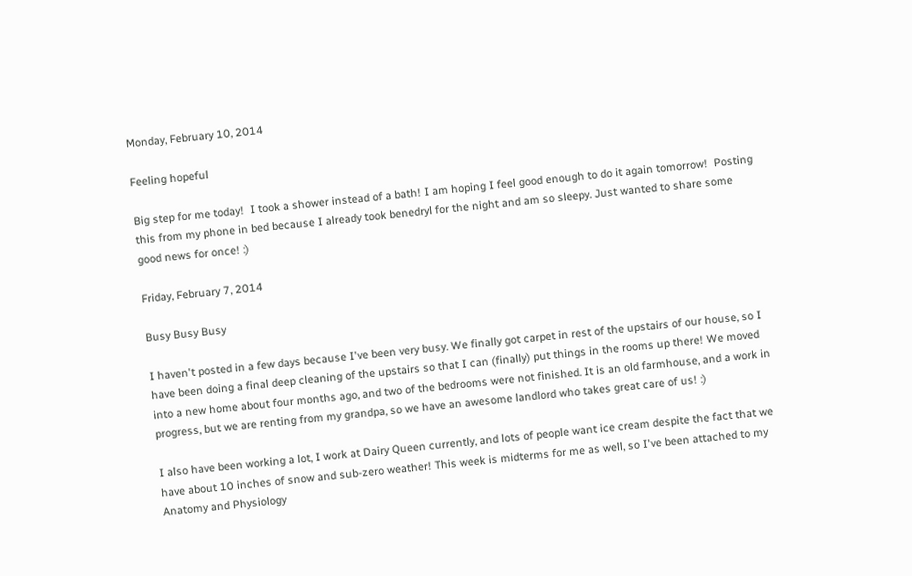Monday, February 10, 2014

Feeling hopeful

Big step for me today!  I took a shower instead of a bath! I am hoping I feel good enough to do it again tomorrow!  Posting this from my phone in bed because I already took benedryl for the night and am so sleepy. Just wanted to share some good news for once! :)

Friday, February 7, 2014

Busy Busy Busy

I haven't posted in a few days because I've been very busy. We finally got carpet in rest of the upstairs of our house, so I have been doing a final deep cleaning of the upstairs so that I can (finally) put things in the rooms up there! We moved into a new home about four months ago, and two of the bedrooms were not finished. It is an old farmhouse, and a work in progress, but we are renting from my grandpa, so we have an awesome landlord who takes great care of us! :)

I also have been working a lot, I work at Dairy Queen currently, and lots of people want ice cream despite the fact that we have about 10 inches of snow and sub-zero weather! This week is midterms for me as well, so I've been attached to my Anatomy and Physiology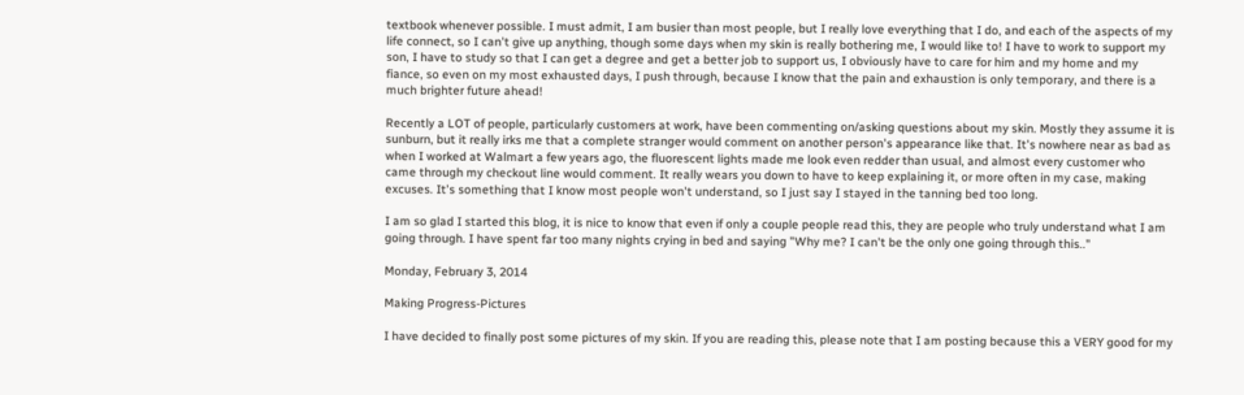textbook whenever possible. I must admit, I am busier than most people, but I really love everything that I do, and each of the aspects of my life connect, so I can't give up anything, though some days when my skin is really bothering me, I would like to! I have to work to support my son, I have to study so that I can get a degree and get a better job to support us, I obviously have to care for him and my home and my fiance, so even on my most exhausted days, I push through, because I know that the pain and exhaustion is only temporary, and there is a much brighter future ahead!

Recently a LOT of people, particularly customers at work, have been commenting on/asking questions about my skin. Mostly they assume it is sunburn, but it really irks me that a complete stranger would comment on another person's appearance like that. It's nowhere near as bad as when I worked at Walmart a few years ago, the fluorescent lights made me look even redder than usual, and almost every customer who came through my checkout line would comment. It really wears you down to have to keep explaining it, or more often in my case, making excuses. It's something that I know most people won't understand, so I just say I stayed in the tanning bed too long.

I am so glad I started this blog, it is nice to know that even if only a couple people read this, they are people who truly understand what I am going through. I have spent far too many nights crying in bed and saying "Why me? I can't be the only one going through this.."

Monday, February 3, 2014

Making Progress-Pictures

I have decided to finally post some pictures of my skin. If you are reading this, please note that I am posting because this a VERY good for my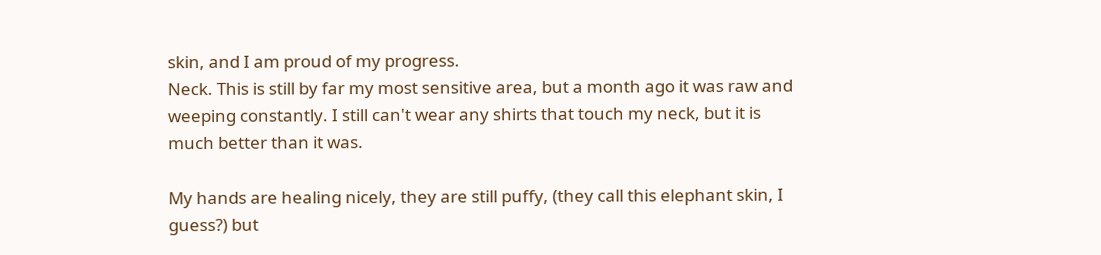skin, and I am proud of my progress.
Neck. This is still by far my most sensitive area, but a month ago it was raw and weeping constantly. I still can't wear any shirts that touch my neck, but it is much better than it was.

My hands are healing nicely, they are still puffy, (they call this elephant skin, I guess?) but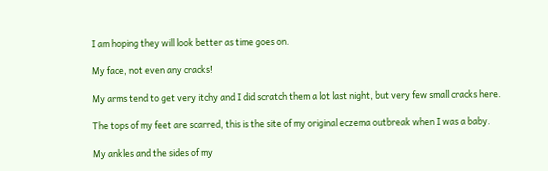I am hoping they will look better as time goes on.

My face, not even any cracks!

My arms tend to get very itchy and I did scratch them a lot last night, but very few small cracks here.

The tops of my feet are scarred, this is the site of my original eczema outbreak when I was a baby.

My ankles and the sides of my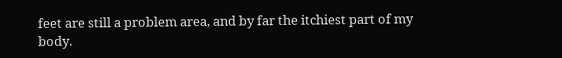feet are still a problem area, and by far the itchiest part of my body.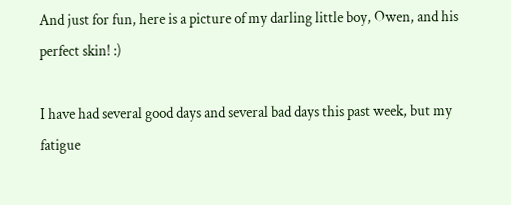And just for fun, here is a picture of my darling little boy, Owen, and his perfect skin! :)

I have had several good days and several bad days this past week, but my fatigue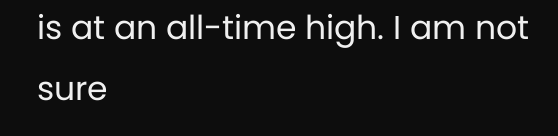is at an all-time high. I am not sure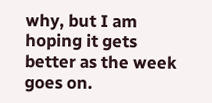why, but I am hoping it gets better as the week goes on.